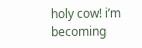holy cow! i’m becoming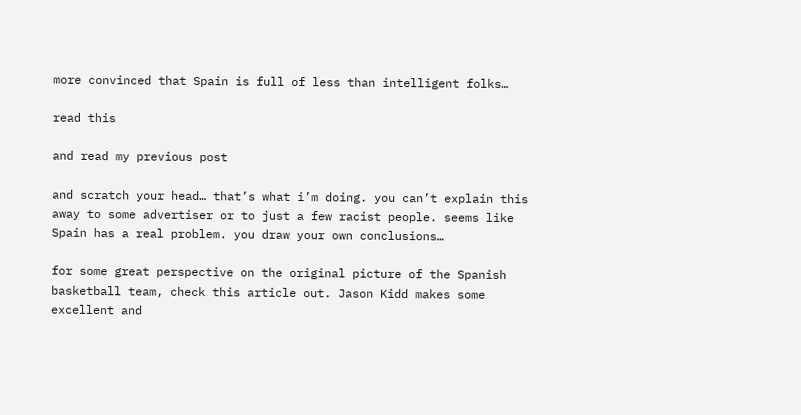more convinced that Spain is full of less than intelligent folks…

read this

and read my previous post

and scratch your head… that’s what i’m doing. you can’t explain this away to some advertiser or to just a few racist people. seems like Spain has a real problem. you draw your own conclusions…

for some great perspective on the original picture of the Spanish basketball team, check this article out. Jason Kidd makes some excellent and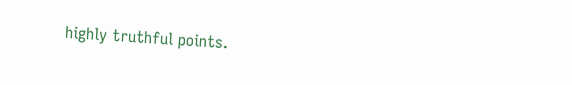highly truthful points.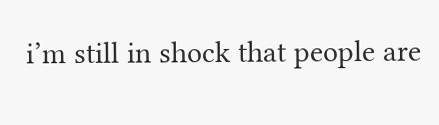i’m still in shock that people are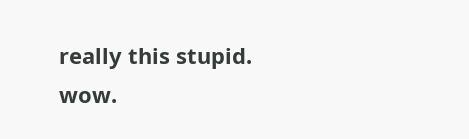really this stupid. wow.